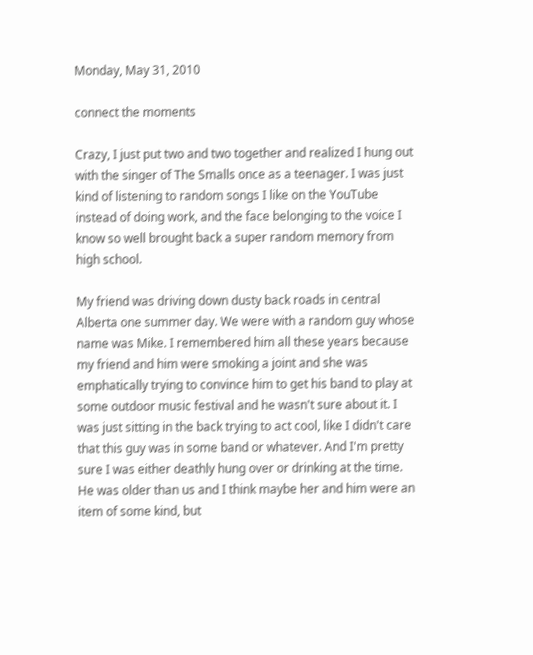Monday, May 31, 2010

connect the moments

Crazy, I just put two and two together and realized I hung out with the singer of The Smalls once as a teenager. I was just kind of listening to random songs I like on the YouTube instead of doing work, and the face belonging to the voice I know so well brought back a super random memory from high school.

My friend was driving down dusty back roads in central Alberta one summer day. We were with a random guy whose name was Mike. I remembered him all these years because my friend and him were smoking a joint and she was emphatically trying to convince him to get his band to play at some outdoor music festival and he wasn't sure about it. I was just sitting in the back trying to act cool, like I didn't care that this guy was in some band or whatever. And I'm pretty sure I was either deathly hung over or drinking at the time. He was older than us and I think maybe her and him were an item of some kind, but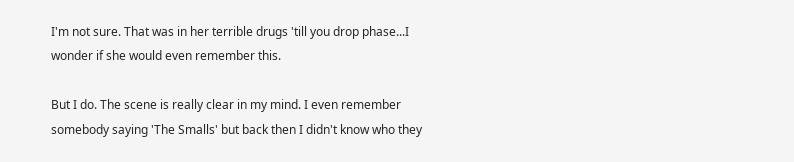I'm not sure. That was in her terrible drugs 'till you drop phase...I wonder if she would even remember this.

But I do. The scene is really clear in my mind. I even remember somebody saying 'The Smalls' but back then I didn't know who they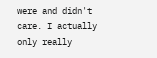were and didn't care. I actually only really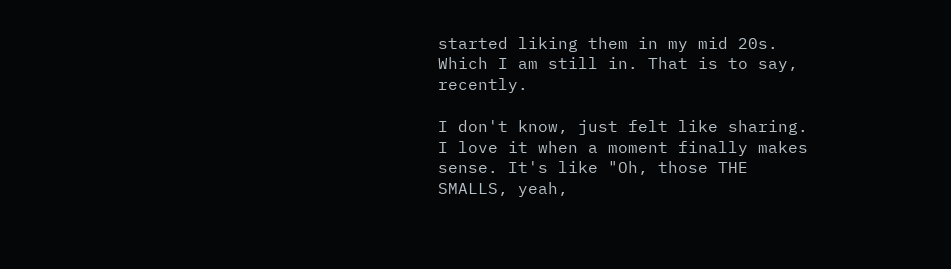started liking them in my mid 20s. Which I am still in. That is to say, recently.

I don't know, just felt like sharing. I love it when a moment finally makes sense. It's like "Oh, those THE SMALLS, yeah,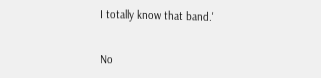I totally know that band.'


No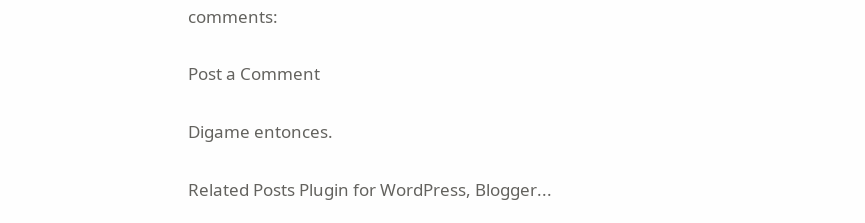comments:

Post a Comment

Digame entonces.

Related Posts Plugin for WordPress, Blogger...